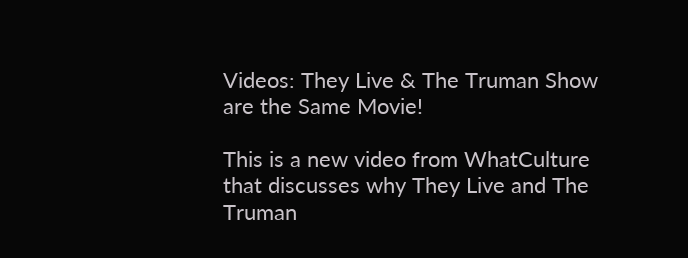Videos: They Live & The Truman Show are the Same Movie!

This is a new video from WhatCulture that discusses why They Live and The Truman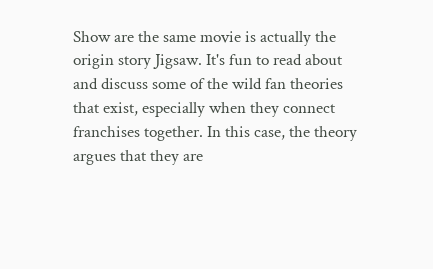Show are the same movie is actually the origin story Jigsaw. It's fun to read about and discuss some of the wild fan theories that exist, especially when they connect franchises together. In this case, the theory argues that they are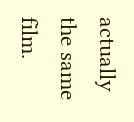actually the same film.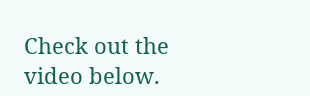Check out the video below.